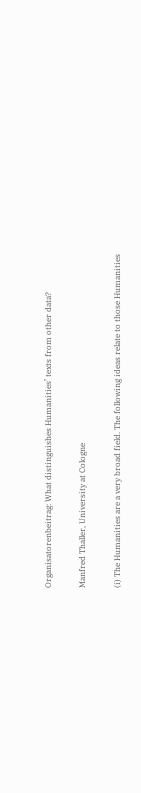Organisatorenbeitrag: What distinguishes Humanities’ texts from other data?

Manfred Thaller, University at Cologne

(i) The Humanities are a very broad field. The following ideas relate to those Humanities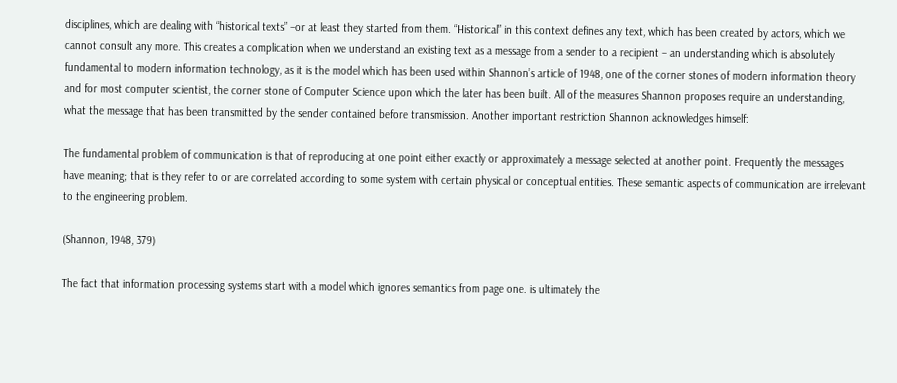disciplines, which are dealing with “historical texts” –or at least they started from them. “Historical” in this context defines any text, which has been created by actors, which we cannot consult any more. This creates a complication when we understand an existing text as a message from a sender to a recipient – an understanding which is absolutely fundamental to modern information technology, as it is the model which has been used within Shannon’s article of 1948, one of the corner stones of modern information theory and for most computer scientist, the corner stone of Computer Science upon which the later has been built. All of the measures Shannon proposes require an understanding, what the message that has been transmitted by the sender contained before transmission. Another important restriction Shannon acknowledges himself:

The fundamental problem of communication is that of reproducing at one point either exactly or approximately a message selected at another point. Frequently the messages have meaning; that is they refer to or are correlated according to some system with certain physical or conceptual entities. These semantic aspects of communication are irrelevant to the engineering problem.

(Shannon, 1948, 379)

The fact that information processing systems start with a model which ignores semantics from page one. is ultimately the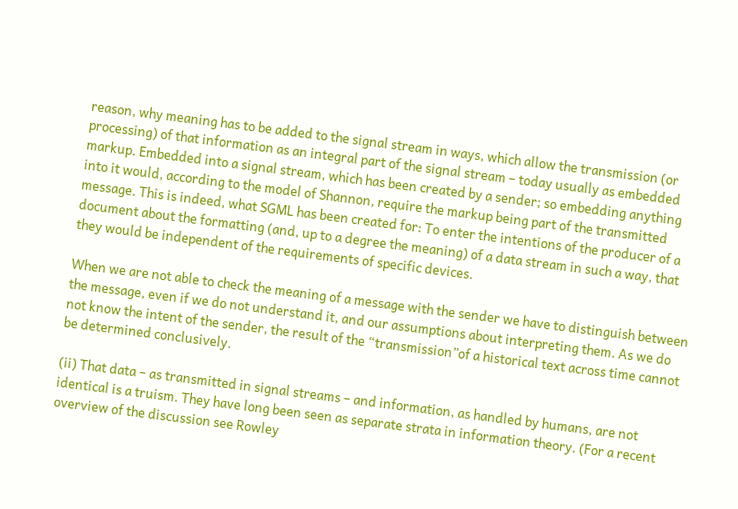reason, why meaning has to be added to the signal stream in ways, which allow the transmission (or processing) of that information as an integral part of the signal stream – today usually as embedded markup. Embedded into a signal stream, which has been created by a sender; so embedding anything into it would, according to the model of Shannon, require the markup being part of the transmitted message. This is indeed, what SGML has been created for: To enter the intentions of the producer of a document about the formatting (and, up to a degree the meaning) of a data stream in such a way, that they would be independent of the requirements of specific devices.

When we are not able to check the meaning of a message with the sender we have to distinguish between the message, even if we do not understand it, and our assumptions about interpreting them. As we do not know the intent of the sender, the result of the “transmission”of a historical text across time cannot be determined conclusively.

(ii) That data – as transmitted in signal streams – and information, as handled by humans, are not identical is a truism. They have long been seen as separate strata in information theory. (For a recent overview of the discussion see Rowley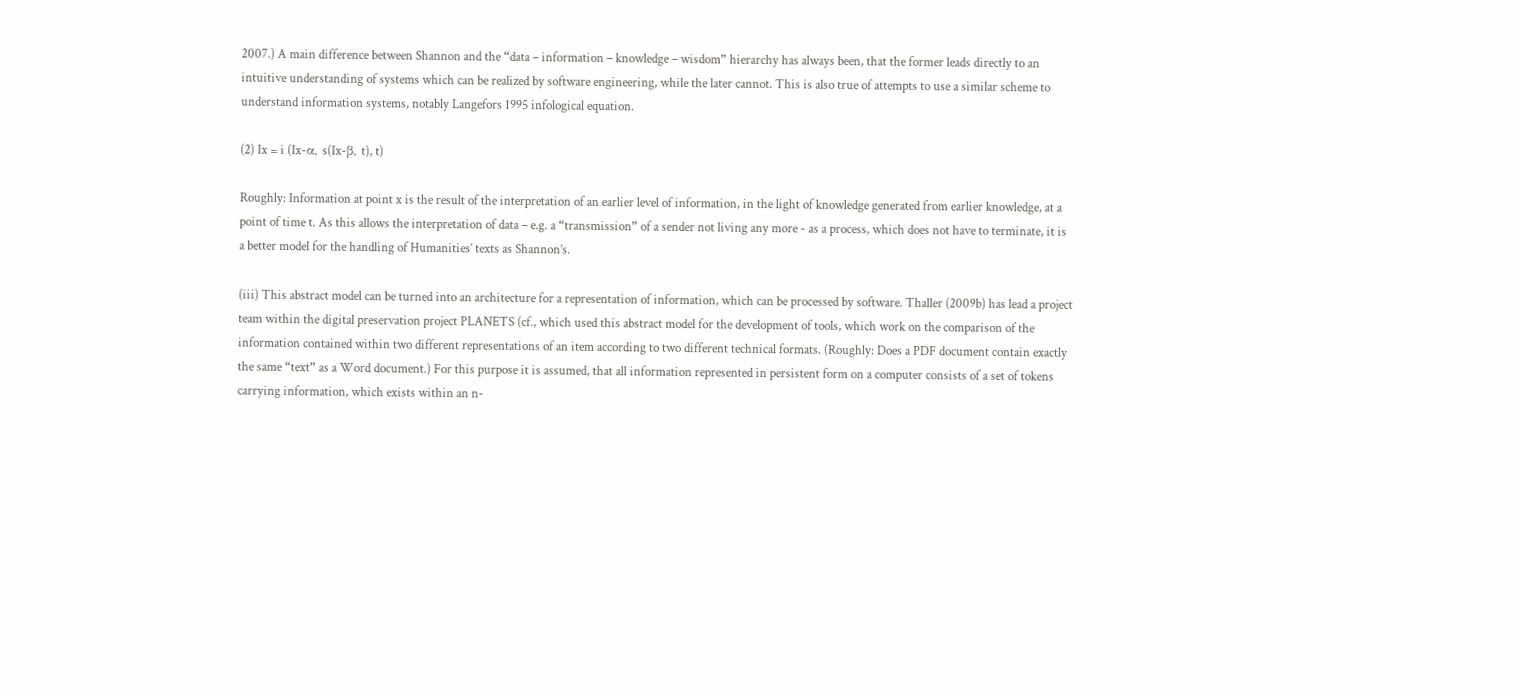2007.) A main difference between Shannon and the “data – information – knowledge – wisdom” hierarchy has always been, that the former leads directly to an intuitive understanding of systems which can be realized by software engineering, while the later cannot. This is also true of attempts to use a similar scheme to understand information systems, notably Langefors 1995 infological equation.

(2) Ix = i (Ix-α, s(Ix-β, t), t)

Roughly: Information at point x is the result of the interpretation of an earlier level of information, in the light of knowledge generated from earlier knowledge, at a point of time t. As this allows the interpretation of data – e.g. a “transmission” of a sender not living any more - as a process, which does not have to terminate, it is a better model for the handling of Humanities’ texts as Shannon’s.

(iii) This abstract model can be turned into an architecture for a representation of information, which can be processed by software. Thaller (2009b) has lead a project team within the digital preservation project PLANETS (cf., which used this abstract model for the development of tools, which work on the comparison of the information contained within two different representations of an item according to two different technical formats. (Roughly: Does a PDF document contain exactly the same “text” as a Word document.) For this purpose it is assumed, that all information represented in persistent form on a computer consists of a set of tokens carrying information, which exists within an n-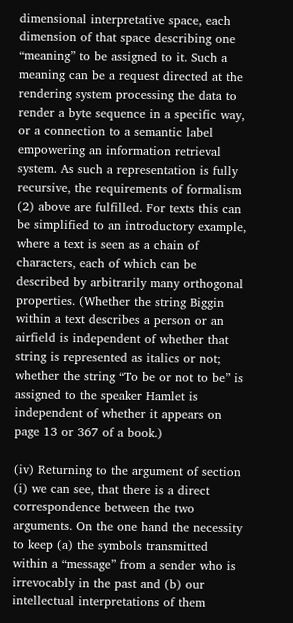dimensional interpretative space, each dimension of that space describing one “meaning” to be assigned to it. Such a meaning can be a request directed at the rendering system processing the data to render a byte sequence in a specific way, or a connection to a semantic label empowering an information retrieval system. As such a representation is fully recursive, the requirements of formalism (2) above are fulfilled. For texts this can be simplified to an introductory example, where a text is seen as a chain of characters, each of which can be described by arbitrarily many orthogonal properties. (Whether the string Biggin within a text describes a person or an airfield is independent of whether that string is represented as italics or not; whether the string “To be or not to be” is assigned to the speaker Hamlet is independent of whether it appears on page 13 or 367 of a book.)

(iv) Returning to the argument of section (i) we can see, that there is a direct correspondence between the two arguments. On the one hand the necessity to keep (a) the symbols transmitted within a “message” from a sender who is irrevocably in the past and (b) our intellectual interpretations of them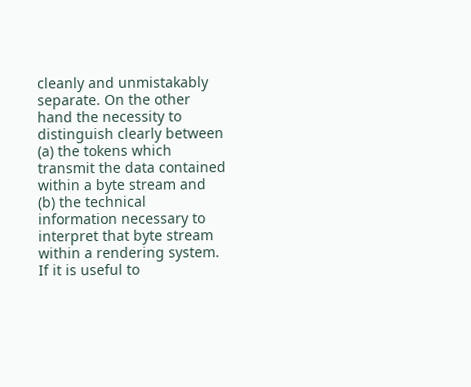cleanly and unmistakably separate. On the other hand the necessity to distinguish clearly between (a) the tokens which transmit the data contained within a byte stream and (b) the technical information necessary to interpret that byte stream within a rendering system. If it is useful to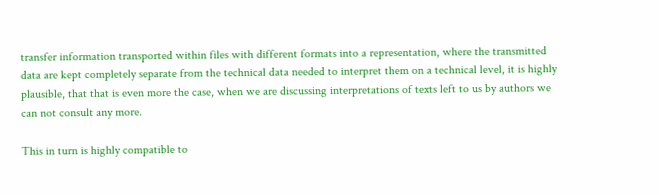transfer information transported within files with different formats into a representation, where the transmitted data are kept completely separate from the technical data needed to interpret them on a technical level, it is highly plausible, that that is even more the case, when we are discussing interpretations of texts left to us by authors we can not consult any more.

This in turn is highly compatible to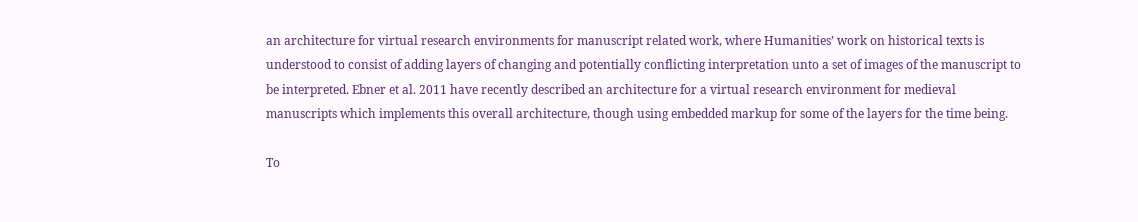an architecture for virtual research environments for manuscript related work, where Humanities’ work on historical texts is understood to consist of adding layers of changing and potentially conflicting interpretation unto a set of images of the manuscript to be interpreted. Ebner et al. 2011 have recently described an architecture for a virtual research environment for medieval manuscripts which implements this overall architecture, though using embedded markup for some of the layers for the time being.

To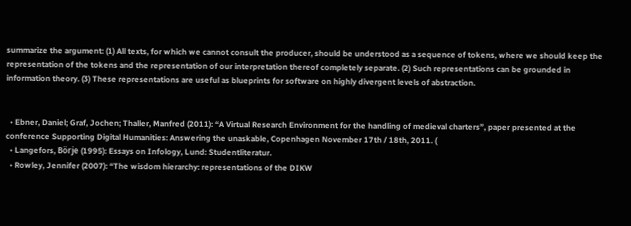summarize the argument: (1) All texts, for which we cannot consult the producer, should be understood as a sequence of tokens, where we should keep the representation of the tokens and the representation of our interpretation thereof completely separate. (2) Such representations can be grounded in information theory. (3) These representations are useful as blueprints for software on highly divergent levels of abstraction.


  • Ebner, Daniel; Graf, Jochen; Thaller, Manfred (2011): “A Virtual Research Environment for the handling of medieval charters”, paper presented at the conference Supporting Digital Humanities: Answering the unaskable, Copenhagen November 17th / 18th, 2011. (
  • Langefors, Börje (1995): Essays on Infology, Lund: Studentliteratur.
  • Rowley, Jennifer (2007): “The wisdom hierarchy: representations of the DIKW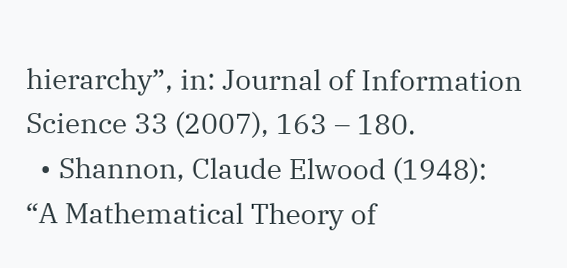hierarchy”, in: Journal of Information Science 33 (2007), 163 – 180.
  • Shannon, Claude Elwood (1948): “A Mathematical Theory of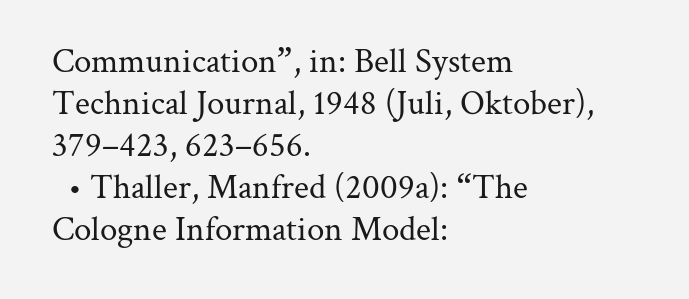Communication”, in: Bell System Technical Journal, 1948 (Juli, Oktober), 379–423, 623–656.
  • Thaller, Manfred (2009a): “The Cologne Information Model: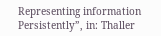Representing information Persistently”, in: Thaller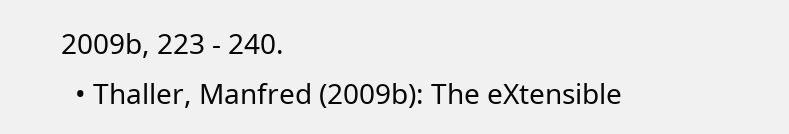2009b, 223 - 240.
  • Thaller, Manfred (2009b): The eXtensible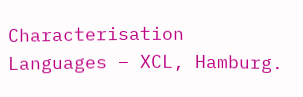Characterisation Languages – XCL, Hamburg.